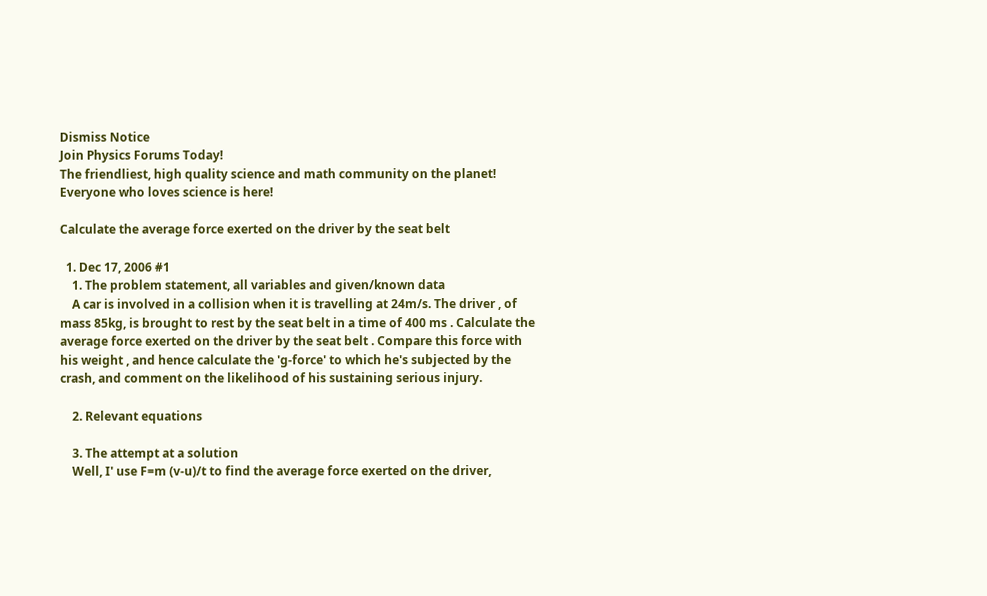Dismiss Notice
Join Physics Forums Today!
The friendliest, high quality science and math community on the planet! Everyone who loves science is here!

Calculate the average force exerted on the driver by the seat belt

  1. Dec 17, 2006 #1
    1. The problem statement, all variables and given/known data
    A car is involved in a collision when it is travelling at 24m/s. The driver , of mass 85kg, is brought to rest by the seat belt in a time of 400 ms . Calculate the average force exerted on the driver by the seat belt . Compare this force with his weight , and hence calculate the 'g-force' to which he's subjected by the crash, and comment on the likelihood of his sustaining serious injury.

    2. Relevant equations

    3. The attempt at a solution
    Well, I' use F=m (v-u)/t to find the average force exerted on the driver,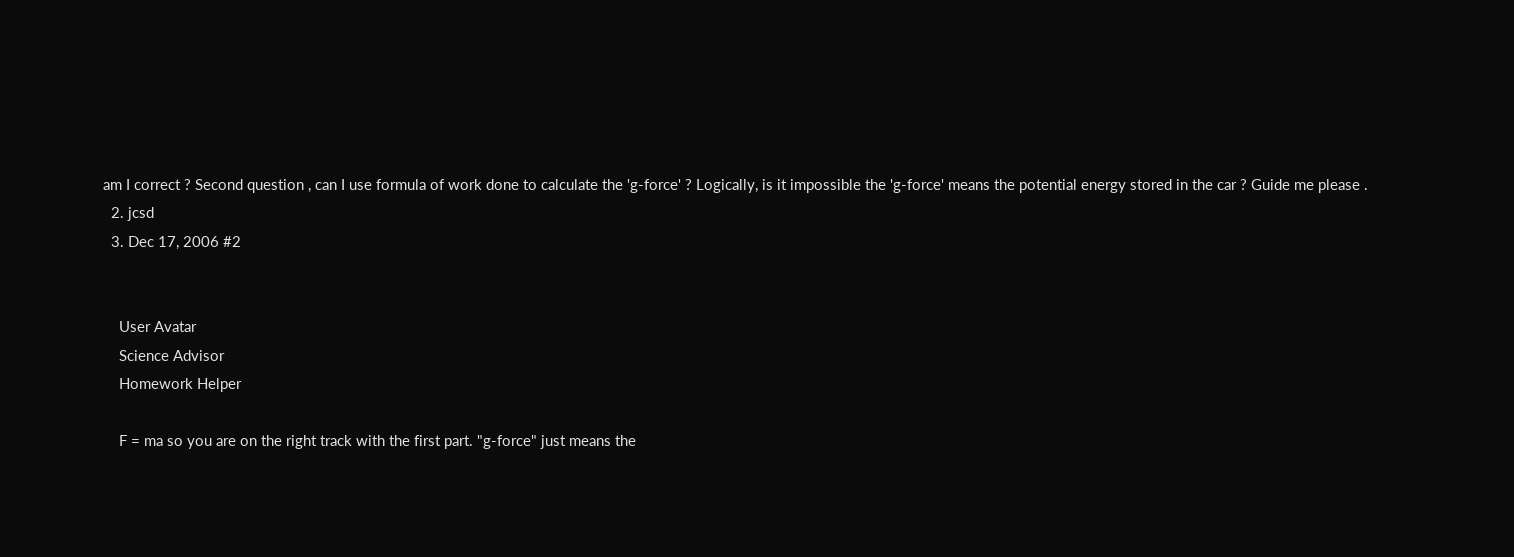am I correct ? Second question , can I use formula of work done to calculate the 'g-force' ? Logically, is it impossible the 'g-force' means the potential energy stored in the car ? Guide me please .
  2. jcsd
  3. Dec 17, 2006 #2


    User Avatar
    Science Advisor
    Homework Helper

    F = ma so you are on the right track with the first part. "g-force" just means the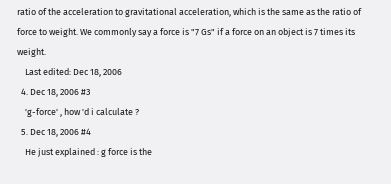ratio of the acceleration to gravitational acceleration, which is the same as the ratio of force to weight. We commonly say a force is "7 Gs" if a force on an object is 7 times its weight.
    Last edited: Dec 18, 2006
  4. Dec 18, 2006 #3
    'g-force' , how 'd i calculate ?
  5. Dec 18, 2006 #4
    He just explained : g force is the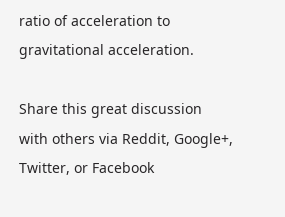ratio of acceleration to gravitational acceleration.

Share this great discussion with others via Reddit, Google+, Twitter, or Facebook